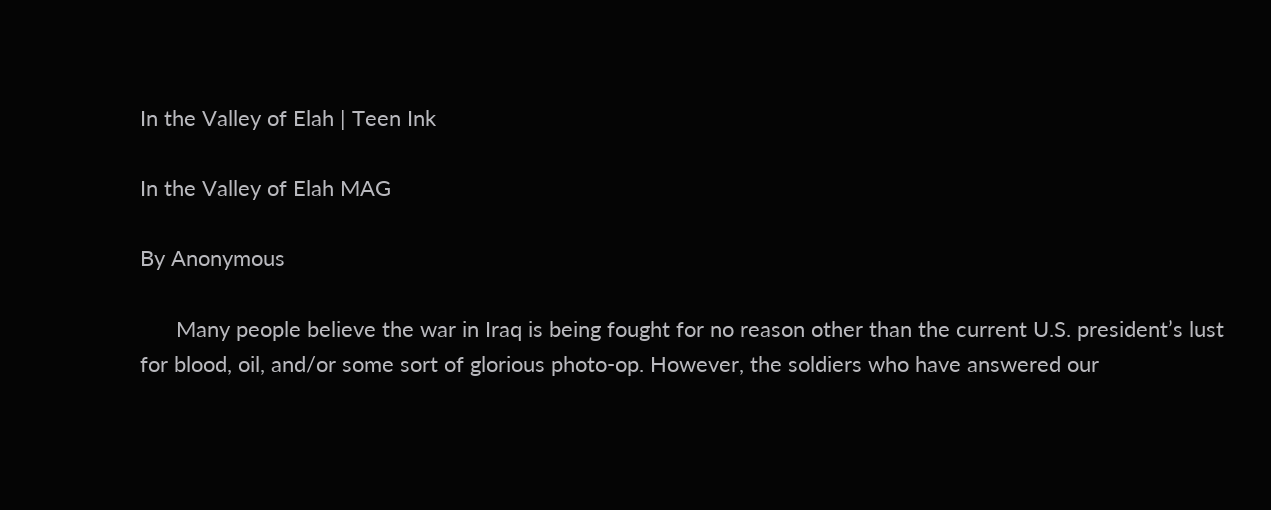In the Valley of Elah | Teen Ink

In the Valley of Elah MAG

By Anonymous

      Many people believe the war in Iraq is being fought for no reason other than the current U.S. president’s lust for blood, oil, and/or some sort of glorious photo-op. However, the soldiers who have answered our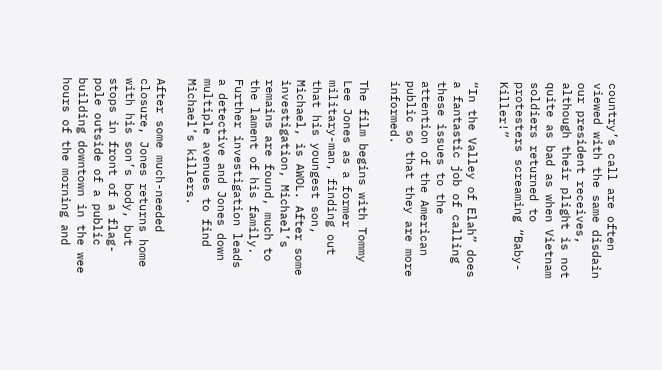country’s call are often viewed with the same disdain our president receives, although their plight is not quite as bad as when Vietnam soldiers returned to protesters screaming “Baby-Killer!”

“In the Valley of Elah” does a fantastic job of calling these issues to the attention of the American public so that they are more informed.

The film begins with Tommy Lee Jones as a former military-man, finding out that his youngest son, Michael, is AWOL. After some investigation, Michael’s remains are found, much to the lament of his family. Further investigation leads a detective and Jones down multiple avenues to find Michael’s killers.

After some much-needed closure, Jones returns home with his son’s body, but stops in front of a flag-pole outside of a public building downtown in the wee hours of the morning and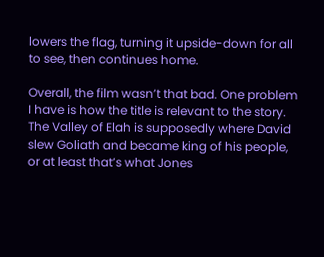lowers the flag, turning it upside-down for all to see, then continues home.

Overall, the film wasn’t that bad. One problem I have is how the title is relevant to the story. The Valley of Elah is supposedly where David slew Goliath and became king of his people, or at least that’s what Jones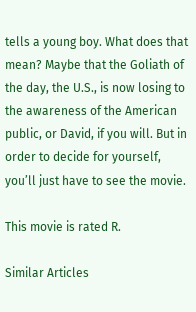tells a young boy. What does that mean? Maybe that the Goliath of the day, the U.S., is now losing to the awareness of the American public, or David, if you will. But in order to decide for yourself, you’ll just have to see the movie.

This movie is rated R.

Similar Articles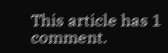This article has 1 comment.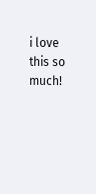i love this so much!